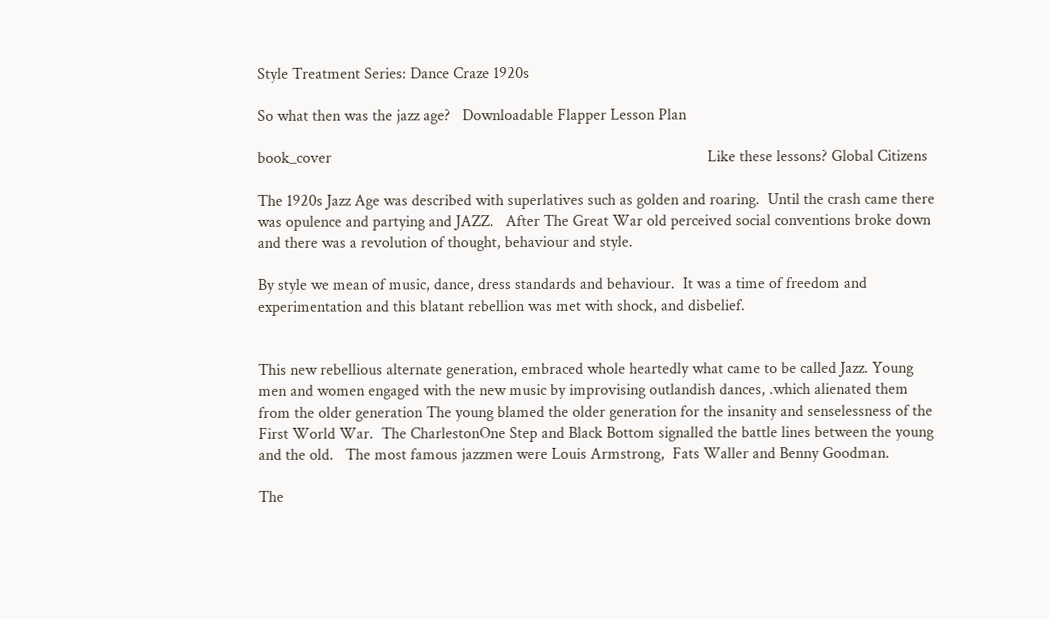Style Treatment Series: Dance Craze 1920s

So what then was the jazz age?   Downloadable Flapper Lesson Plan

book_cover                                                                                              Like these lessons? Global Citizens

The 1920s Jazz Age was described with superlatives such as golden and roaring.  Until the crash came there was opulence and partying and JAZZ.   After The Great War old perceived social conventions broke down and there was a revolution of thought, behaviour and style.

By style we mean of music, dance, dress standards and behaviour.  It was a time of freedom and experimentation and this blatant rebellion was met with shock, and disbelief.


This new rebellious alternate generation, embraced whole heartedly what came to be called Jazz. Young men and women engaged with the new music by improvising outlandish dances, .which alienated them from the older generation The young blamed the older generation for the insanity and senselessness of the First World War.  The CharlestonOne Step and Black Bottom signalled the battle lines between the young and the old.   The most famous jazzmen were Louis Armstrong,  Fats Waller and Benny Goodman.

The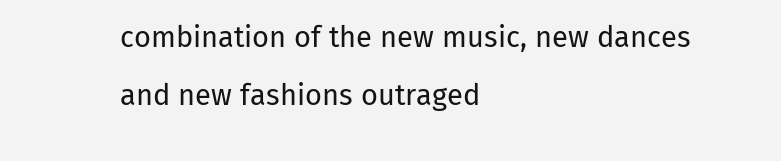combination of the new music, new dances and new fashions outraged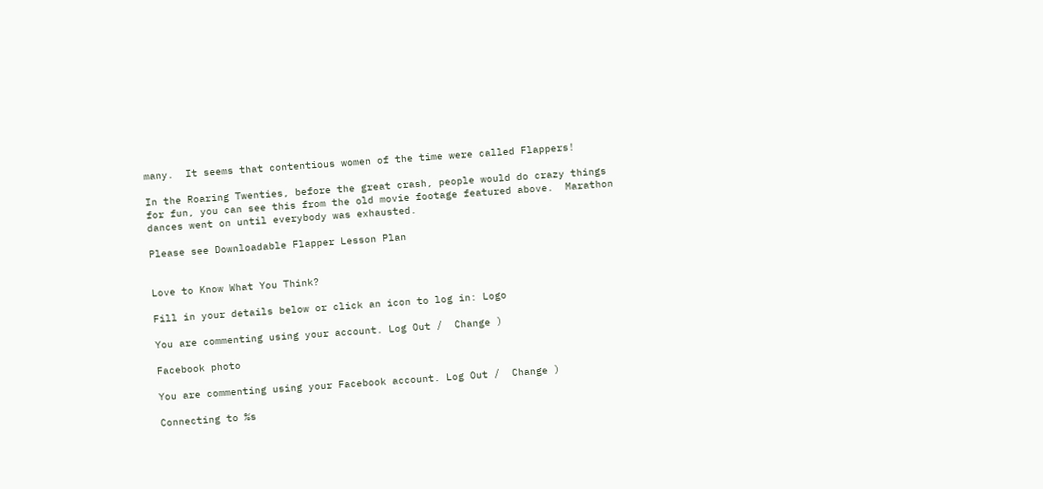many.  It seems that contentious women of the time were called Flappers!

In the Roaring Twenties, before the great crash, people would do crazy things for fun, you can see this from the old movie footage featured above.  Marathon dances went on until everybody was exhausted.

Please see Downloadable Flapper Lesson Plan


Love to Know What You Think?

Fill in your details below or click an icon to log in: Logo

You are commenting using your account. Log Out /  Change )

Facebook photo

You are commenting using your Facebook account. Log Out /  Change )

Connecting to %s